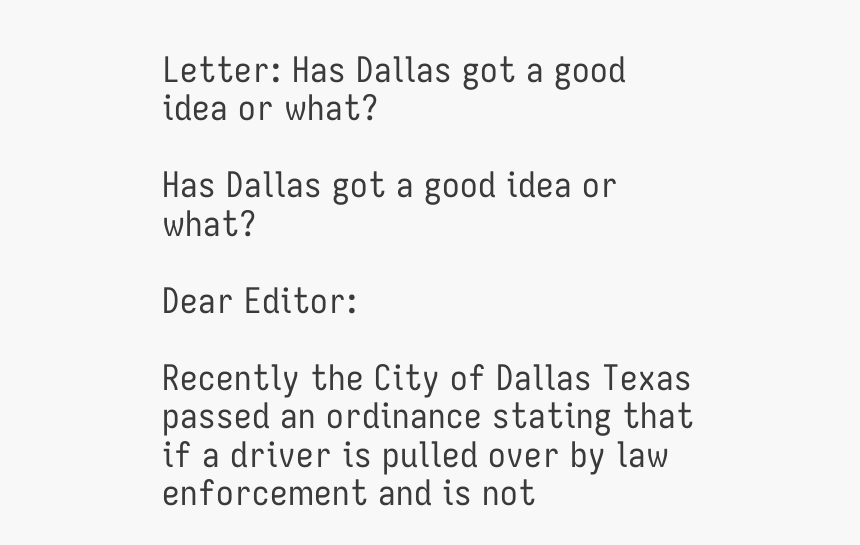Letter: Has Dallas got a good idea or what?

Has Dallas got a good idea or what?

Dear Editor:

Recently the City of Dallas Texas passed an ordinance stating that if a driver is pulled over by law enforcement and is not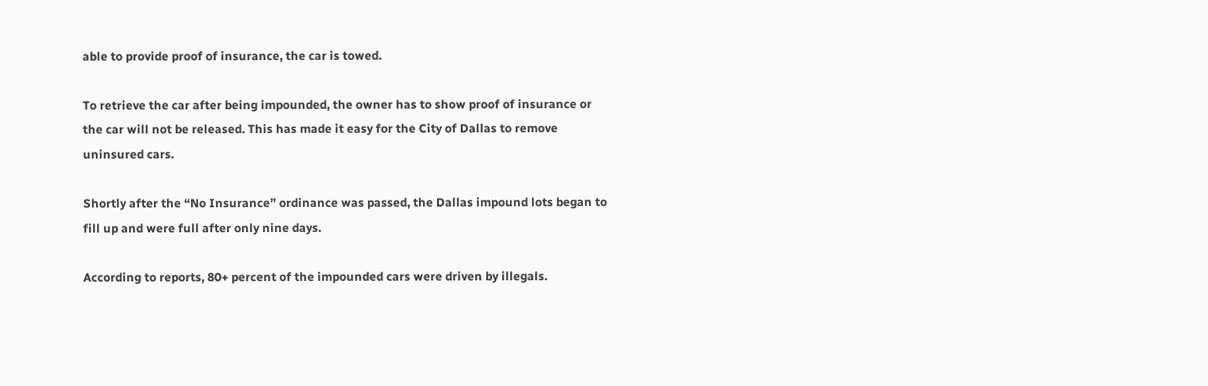able to provide proof of insurance, the car is towed.

To retrieve the car after being impounded, the owner has to show proof of insurance or the car will not be released. This has made it easy for the City of Dallas to remove uninsured cars.

Shortly after the “No Insurance” ordinance was passed, the Dallas impound lots began to fill up and were full after only nine days.

According to reports, 80+ percent of the impounded cars were driven by illegals.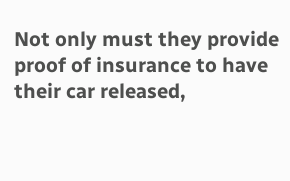Not only must they provide proof of insurance to have their car released,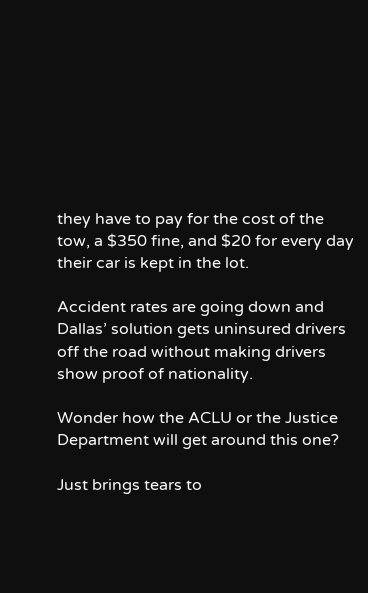they have to pay for the cost of the tow, a $350 fine, and $20 for every day their car is kept in the lot.

Accident rates are going down and Dallas’ solution gets uninsured drivers off the road without making drivers show proof of nationality.

Wonder how the ACLU or the Justice Department will get around this one?

Just brings tears to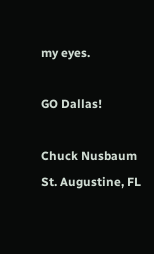my eyes.

GO Dallas!

Chuck Nusbaum
St. Augustine, FL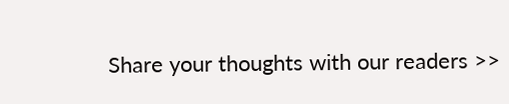Share your thoughts with our readers >>